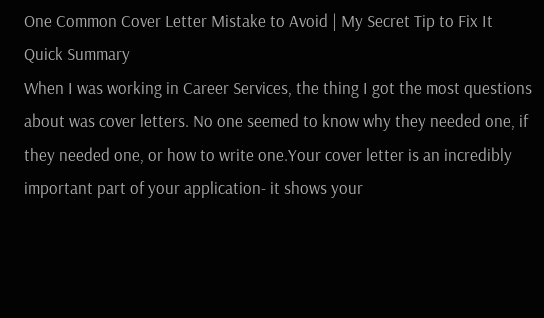One Common Cover Letter Mistake to Avoid | My Secret Tip to Fix It
Quick Summary
When I was working in Career Services, the thing I got the most questions about was cover letters. No one seemed to know why they needed one, if they needed one, or how to write one.Your cover letter is an incredibly important part of your application- it shows your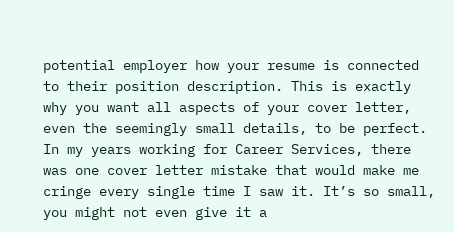potential employer how your resume is connected to their position description. This is exactly why you want all aspects of your cover letter, even the seemingly small details, to be perfect. In my years working for Career Services, there was one cover letter mistake that would make me cringe every single time I saw it. It’s so small, you might not even give it a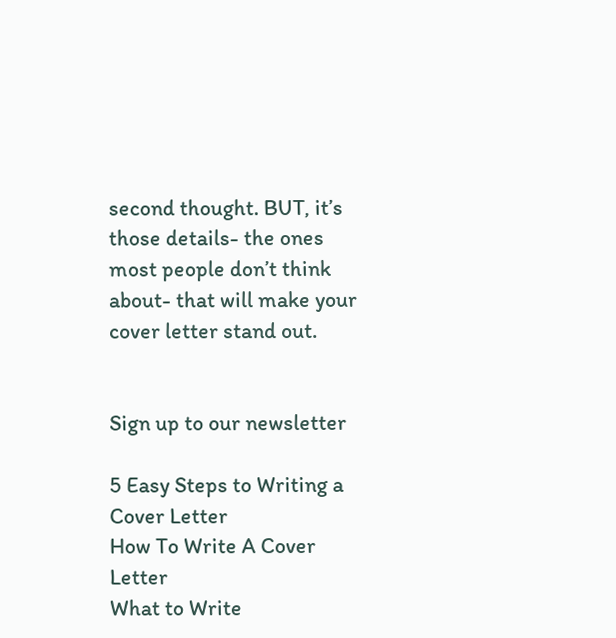second thought. BUT, it’s those details- the ones most people don’t think about- that will make your cover letter stand out.


Sign up to our newsletter

5 Easy Steps to Writing a Cover Letter
How To Write A Cover Letter
What to Write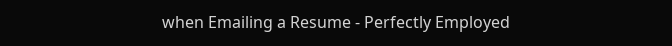when Emailing a Resume - Perfectly Employed